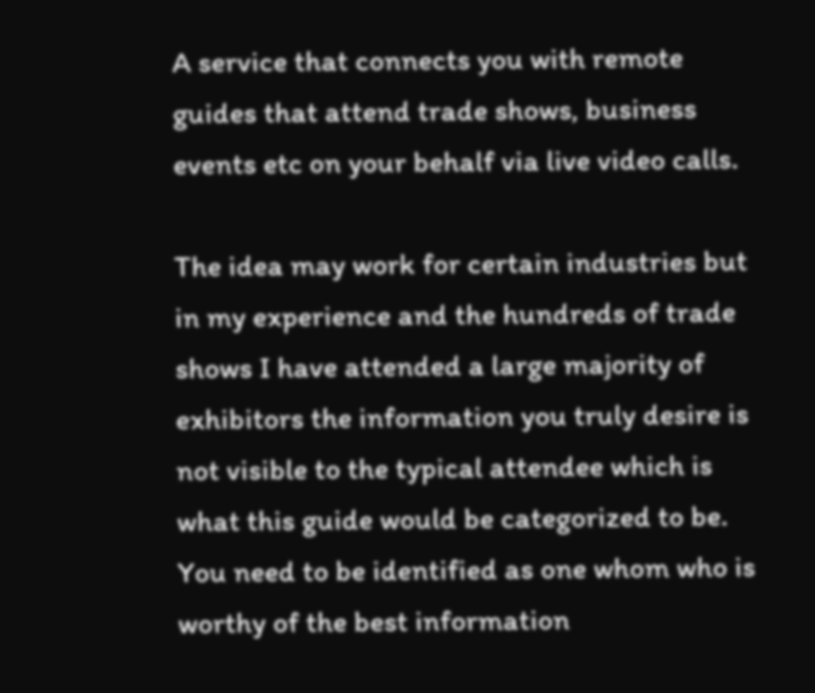A service that connects you with remote guides that attend trade shows, business events etc on your behalf via live video calls.

The idea may work for certain industries but in my experience and the hundreds of trade shows I have attended a large majority of exhibitors the information you truly desire is not visible to the typical attendee which is what this guide would be categorized to be. You need to be identified as one whom who is worthy of the best information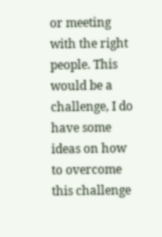or meeting with the right people. This would be a challenge, I do have some ideas on how to overcome this challenge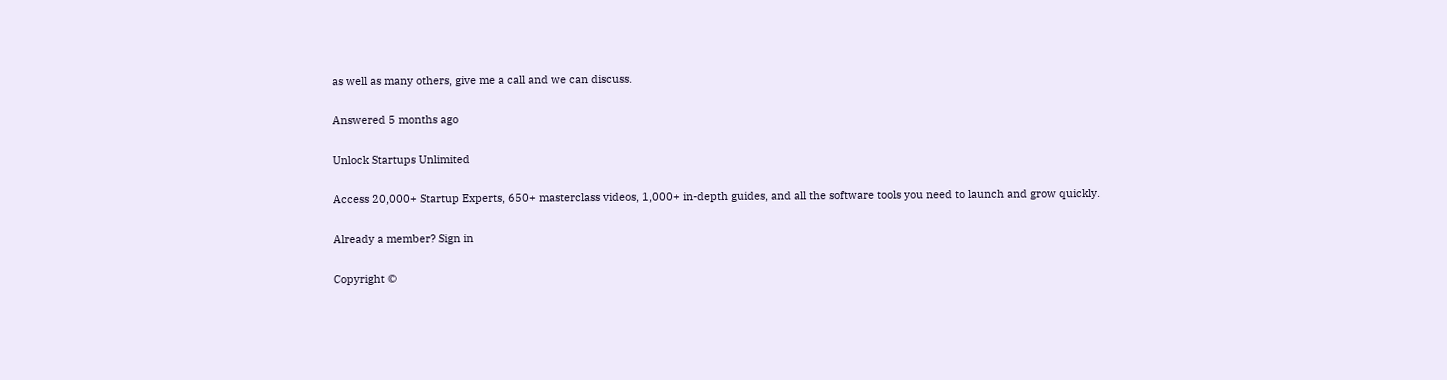as well as many others, give me a call and we can discuss.

Answered 5 months ago

Unlock Startups Unlimited

Access 20,000+ Startup Experts, 650+ masterclass videos, 1,000+ in-depth guides, and all the software tools you need to launch and grow quickly.

Already a member? Sign in

Copyright ©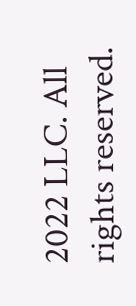2022 LLC. All rights reserved.